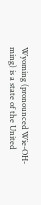Wyoming (pronounced Wie-OH-ming) is a state of the United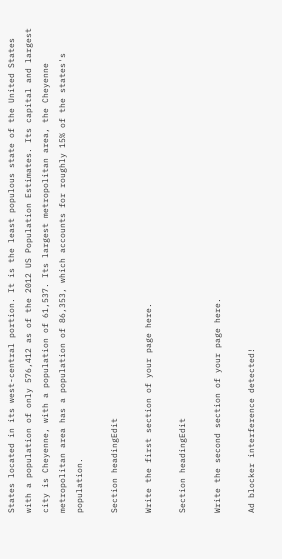States located in its west-central portion. It is the least populous state of the United States with a population of only 576,412 as of the 2012 US Population Estimates. Its capital and largest city is Cheyenne, with a population of 61,537. Its largest metropolitan area, the Cheyenne metropolitan area has a population of 86,353, which accounts for roughly 15% of the states's population.

Section headingEdit

Write the first section of your page here.

Section headingEdit

Write the second section of your page here.

Ad blocker interference detected!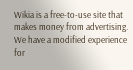Wikia is a free-to-use site that makes money from advertising. We have a modified experience for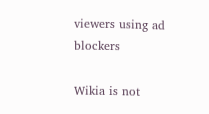viewers using ad blockers

Wikia is not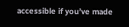accessible if you’ve made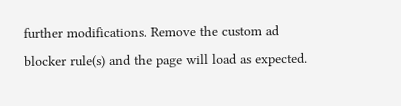further modifications. Remove the custom ad blocker rule(s) and the page will load as expected.